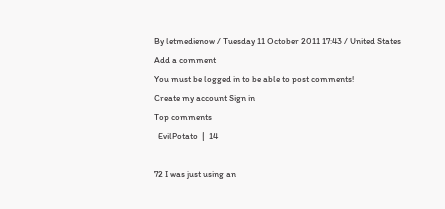By letmedienow / Tuesday 11 October 2011 17:43 / United States
Add a comment
You must be logged in to be able to post comments!
Create my account Sign in
Top comments
  EvilPotato  |  14

72 I was just using an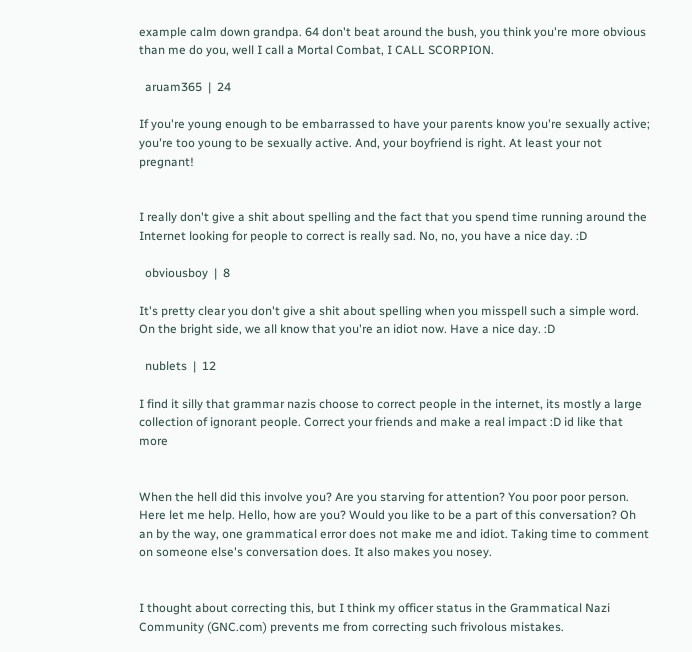example calm down grandpa. 64 don't beat around the bush, you think you're more obvious than me do you, well I call a Mortal Combat, I CALL SCORPION.

  aruam365  |  24

If you're young enough to be embarrassed to have your parents know you're sexually active; you're too young to be sexually active. And, your boyfriend is right. At least your not pregnant!


I really don't give a shit about spelling and the fact that you spend time running around the Internet looking for people to correct is really sad. No, no, you have a nice day. :D

  obviousboy  |  8

It's pretty clear you don't give a shit about spelling when you misspell such a simple word. On the bright side, we all know that you're an idiot now. Have a nice day. :D

  nublets  |  12

I find it silly that grammar nazis choose to correct people in the internet, its mostly a large collection of ignorant people. Correct your friends and make a real impact :D id like that more


When the hell did this involve you? Are you starving for attention? You poor poor person. Here let me help. Hello, how are you? Would you like to be a part of this conversation? Oh an by the way, one grammatical error does not make me and idiot. Taking time to comment on someone else's conversation does. It also makes you nosey.


I thought about correcting this, but I think my officer status in the Grammatical Nazi Community (GNC.com) prevents me from correcting such frivolous mistakes.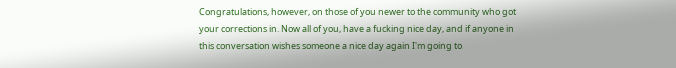Congratulations, however, on those of you newer to the community who got your corrections in. Now all of you, have a fucking nice day, and if anyone in this conversation wishes someone a nice day again I'm going to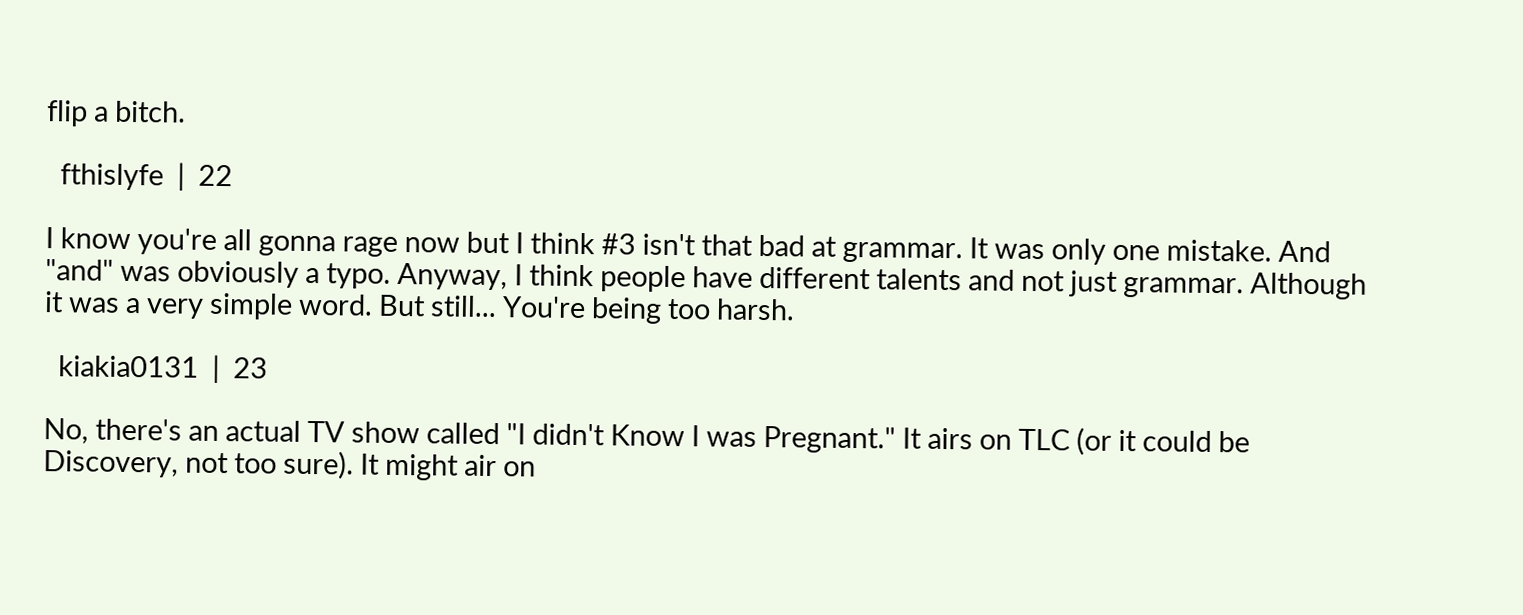flip a bitch.

  fthislyfe  |  22

I know you're all gonna rage now but I think #3 isn't that bad at grammar. It was only one mistake. And "and" was obviously a typo. Anyway, I think people have different talents and not just grammar. Although it was a very simple word. But still... You're being too harsh.

  kiakia0131  |  23

No, there's an actual TV show called "I didn't Know I was Pregnant." It airs on TLC (or it could be Discovery, not too sure). It might air on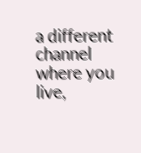a different channel where you live,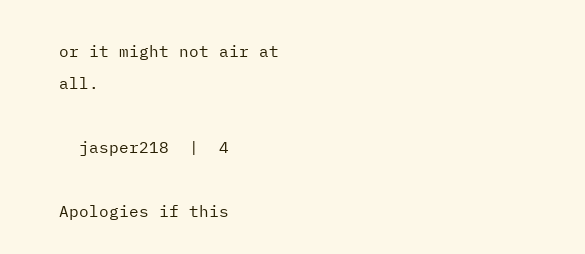or it might not air at all.

  jasper218  |  4

Apologies if this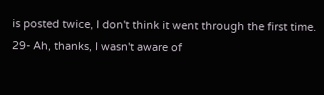is posted twice, I don't think it went through the first time.
29- Ah, thanks, I wasn't aware of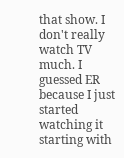that show. I don't really watch TV much. I guessed ER because I just started watching it starting with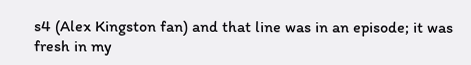s4 (Alex Kingston fan) and that line was in an episode; it was fresh in my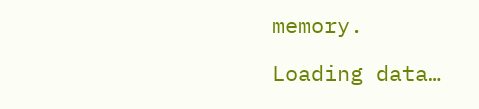memory.

Loading data…